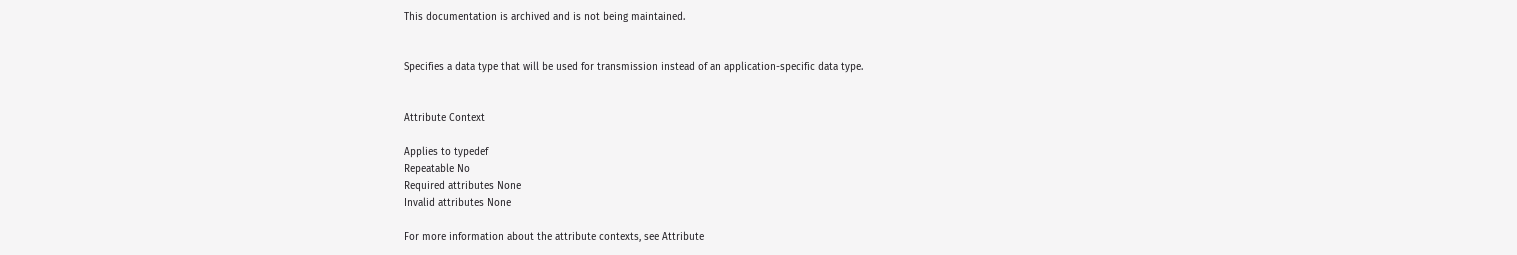This documentation is archived and is not being maintained.


Specifies a data type that will be used for transmission instead of an application-specific data type.


Attribute Context

Applies to typedef
Repeatable No
Required attributes None
Invalid attributes None

For more information about the attribute contexts, see Attribute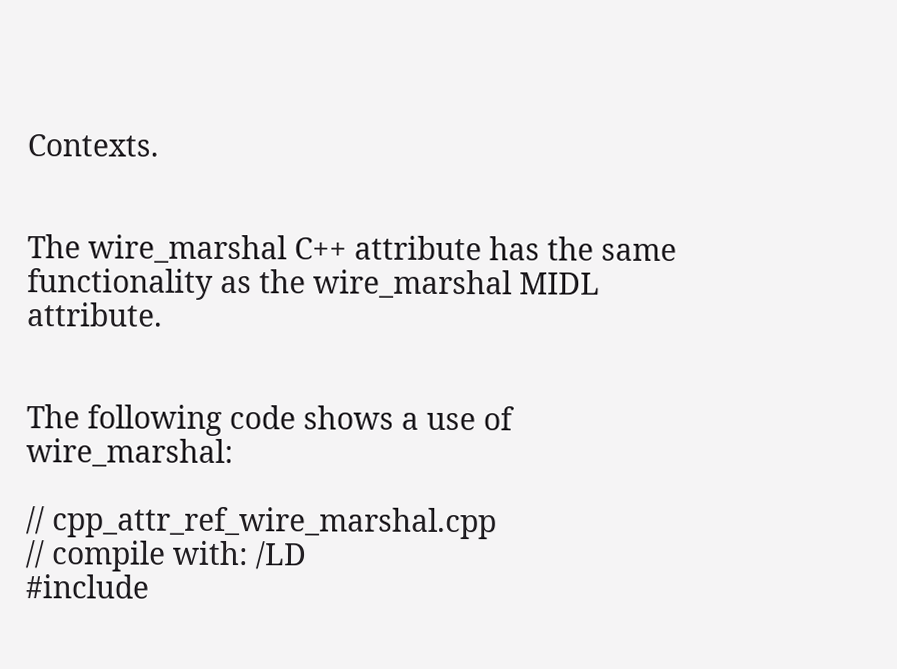Contexts.


The wire_marshal C++ attribute has the same functionality as the wire_marshal MIDL attribute.


The following code shows a use of wire_marshal:

// cpp_attr_ref_wire_marshal.cpp
// compile with: /LD
#include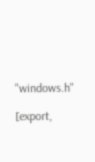"windows.h"

[export,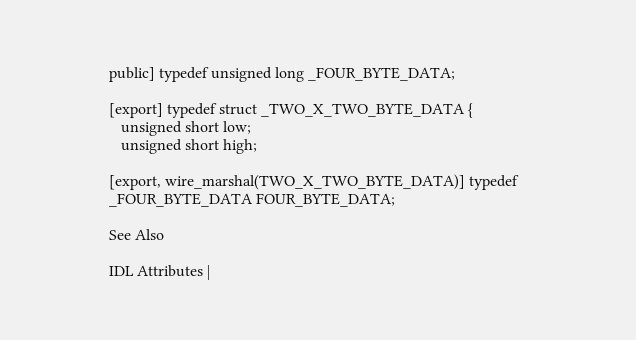public] typedef unsigned long _FOUR_BYTE_DATA;

[export] typedef struct _TWO_X_TWO_BYTE_DATA {
   unsigned short low;
   unsigned short high;

[export, wire_marshal(TWO_X_TWO_BYTE_DATA)] typedef _FOUR_BYTE_DATA FOUR_BYTE_DATA;

See Also

IDL Attributes |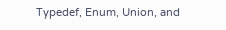Typedef, Enum, Union, and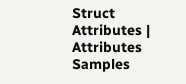Struct Attributes | Attributes Samples